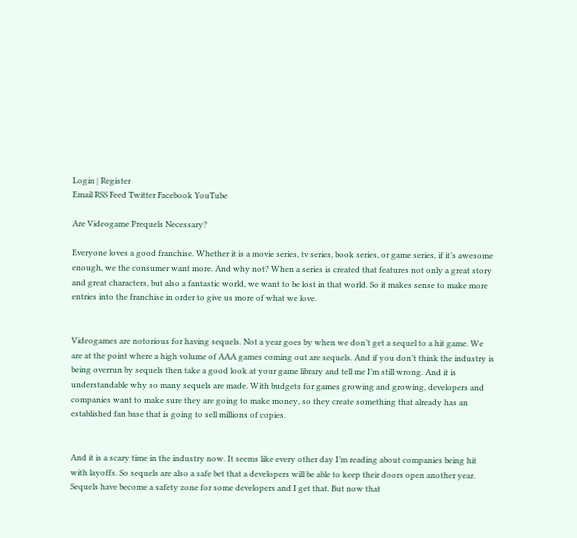Login | Register
Email RSS Feed Twitter Facebook YouTube

Are Videogame Prequels Necessary?

Everyone loves a good franchise. Whether it is a movie series, tv series, book series, or game series, if it’s awesome enough, we the consumer want more. And why not? When a series is created that features not only a great story and great characters, but also a fantastic world, we want to be lost in that world. So it makes sense to make more entries into the franchise in order to give us more of what we love.


Videogames are notorious for having sequels. Not a year goes by when we don’t get a sequel to a hit game. We are at the point where a high volume of AAA games coming out are sequels. And if you don’t think the industry is being overrun by sequels then take a good look at your game library and tell me I’m still wrong. And it is understandable why so many sequels are made. With budgets for games growing and growing, developers and companies want to make sure they are going to make money, so they create something that already has an established fan base that is going to sell millions of copies.


And it is a scary time in the industry now. It seems like every other day I’m reading about companies being hit with layoffs. So sequels are also a safe bet that a developers will be able to keep their doors open another year. Sequels have become a safety zone for some developers and I get that. But now that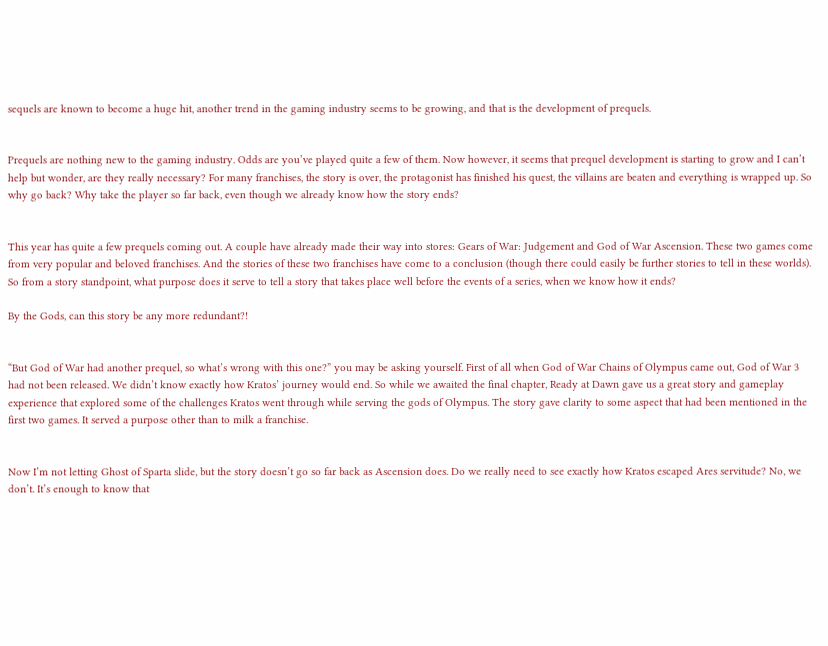sequels are known to become a huge hit, another trend in the gaming industry seems to be growing, and that is the development of prequels.


Prequels are nothing new to the gaming industry. Odds are you’ve played quite a few of them. Now however, it seems that prequel development is starting to grow and I can’t help but wonder, are they really necessary? For many franchises, the story is over, the protagonist has finished his quest, the villains are beaten and everything is wrapped up. So why go back? Why take the player so far back, even though we already know how the story ends?


This year has quite a few prequels coming out. A couple have already made their way into stores: Gears of War: Judgement and God of War Ascension. These two games come from very popular and beloved franchises. And the stories of these two franchises have come to a conclusion (though there could easily be further stories to tell in these worlds). So from a story standpoint, what purpose does it serve to tell a story that takes place well before the events of a series, when we know how it ends?

By the Gods, can this story be any more redundant?!


“But God of War had another prequel, so what’s wrong with this one?” you may be asking yourself. First of all when God of War Chains of Olympus came out, God of War 3 had not been released. We didn’t know exactly how Kratos’ journey would end. So while we awaited the final chapter, Ready at Dawn gave us a great story and gameplay experience that explored some of the challenges Kratos went through while serving the gods of Olympus. The story gave clarity to some aspect that had been mentioned in the first two games. It served a purpose other than to milk a franchise.


Now I’m not letting Ghost of Sparta slide, but the story doesn’t go so far back as Ascension does. Do we really need to see exactly how Kratos escaped Ares servitude? No, we don’t. It’s enough to know that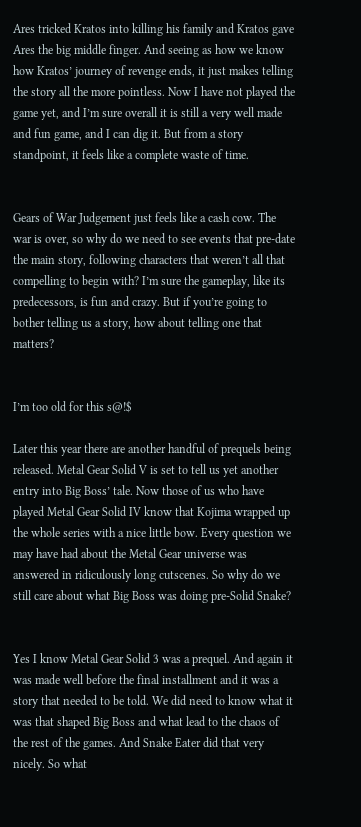Ares tricked Kratos into killing his family and Kratos gave Ares the big middle finger. And seeing as how we know how Kratos’ journey of revenge ends, it just makes telling the story all the more pointless. Now I have not played the game yet, and I’m sure overall it is still a very well made and fun game, and I can dig it. But from a story standpoint, it feels like a complete waste of time.


Gears of War Judgement just feels like a cash cow. The war is over, so why do we need to see events that pre-date the main story, following characters that weren’t all that compelling to begin with? I’m sure the gameplay, like its predecessors, is fun and crazy. But if you’re going to bother telling us a story, how about telling one that matters?


I’m too old for this s@!$

Later this year there are another handful of prequels being released. Metal Gear Solid V is set to tell us yet another entry into Big Boss’ tale. Now those of us who have played Metal Gear Solid IV know that Kojima wrapped up the whole series with a nice little bow. Every question we may have had about the Metal Gear universe was answered in ridiculously long cutscenes. So why do we still care about what Big Boss was doing pre-Solid Snake?


Yes I know Metal Gear Solid 3 was a prequel. And again it was made well before the final installment and it was a story that needed to be told. We did need to know what it was that shaped Big Boss and what lead to the chaos of the rest of the games. And Snake Eater did that very nicely. So what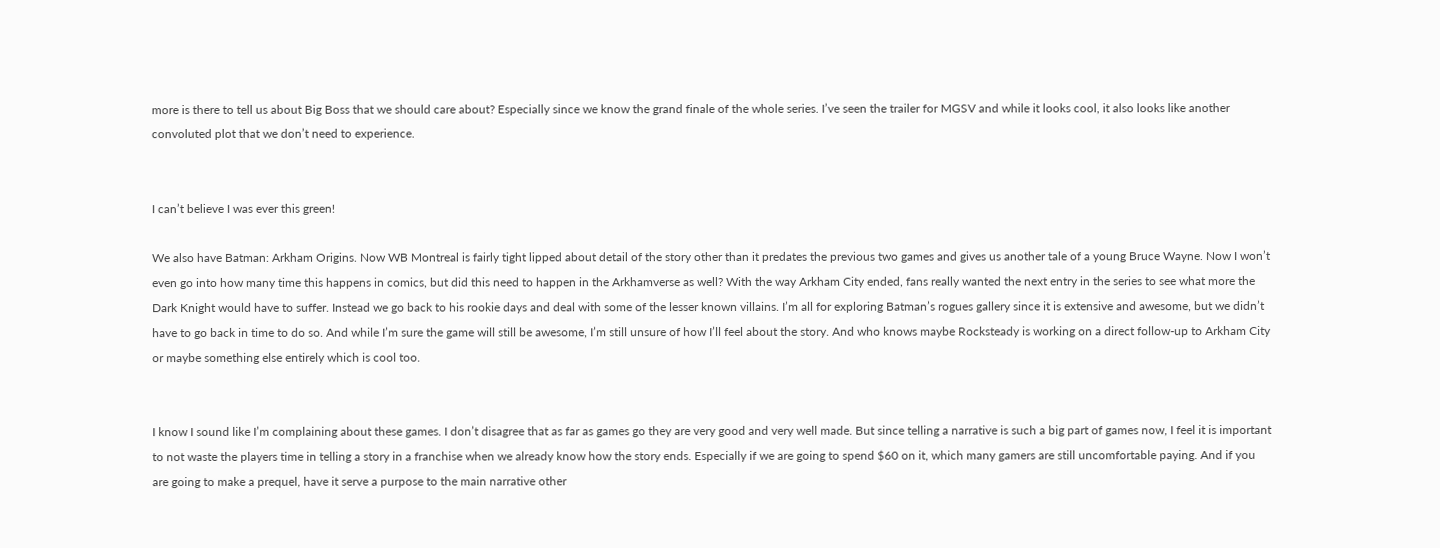more is there to tell us about Big Boss that we should care about? Especially since we know the grand finale of the whole series. I’ve seen the trailer for MGSV and while it looks cool, it also looks like another convoluted plot that we don’t need to experience.


I can’t believe I was ever this green!

We also have Batman: Arkham Origins. Now WB Montreal is fairly tight lipped about detail of the story other than it predates the previous two games and gives us another tale of a young Bruce Wayne. Now I won’t even go into how many time this happens in comics, but did this need to happen in the Arkhamverse as well? With the way Arkham City ended, fans really wanted the next entry in the series to see what more the Dark Knight would have to suffer. Instead we go back to his rookie days and deal with some of the lesser known villains. I’m all for exploring Batman’s rogues gallery since it is extensive and awesome, but we didn’t have to go back in time to do so. And while I’m sure the game will still be awesome, I’m still unsure of how I’ll feel about the story. And who knows maybe Rocksteady is working on a direct follow-up to Arkham City or maybe something else entirely which is cool too.


I know I sound like I’m complaining about these games. I don’t disagree that as far as games go they are very good and very well made. But since telling a narrative is such a big part of games now, I feel it is important to not waste the players time in telling a story in a franchise when we already know how the story ends. Especially if we are going to spend $60 on it, which many gamers are still uncomfortable paying. And if you are going to make a prequel, have it serve a purpose to the main narrative other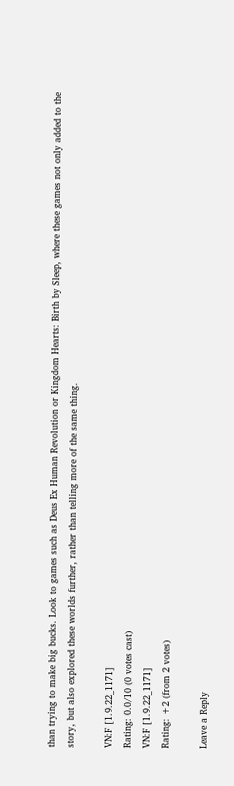than trying to make big bucks. Look to games such as Deus Ex Human Revolution or Kingdom Hearts: Birth by Sleep, where these games not only added to the story, but also explored these worlds further, rather than telling more of the same thing.

VN:F [1.9.22_1171]
Rating: 0.0/10 (0 votes cast)
VN:F [1.9.22_1171]
Rating: +2 (from 2 votes)

Leave a Reply